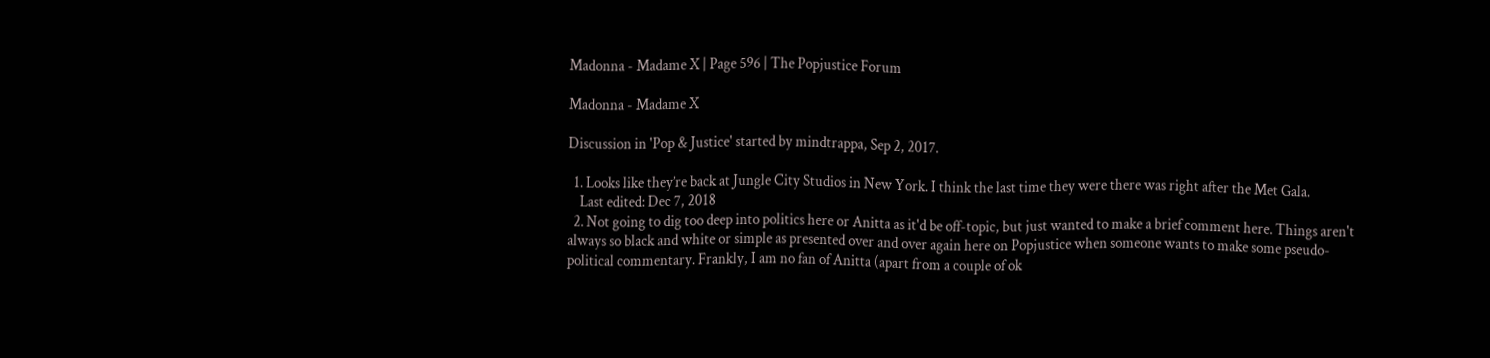Madonna - Madame X | Page 596 | The Popjustice Forum

Madonna - Madame X

Discussion in 'Pop & Justice' started by mindtrappa, Sep 2, 2017.

  1. Looks like they’re back at Jungle City Studios in New York. I think the last time they were there was right after the Met Gala.
    Last edited: Dec 7, 2018
  2. Not going to dig too deep into politics here or Anitta as it'd be off-topic, but just wanted to make a brief comment here. Things aren't always so black and white or simple as presented over and over again here on Popjustice when someone wants to make some pseudo-political commentary. Frankly, I am no fan of Anitta (apart from a couple of ok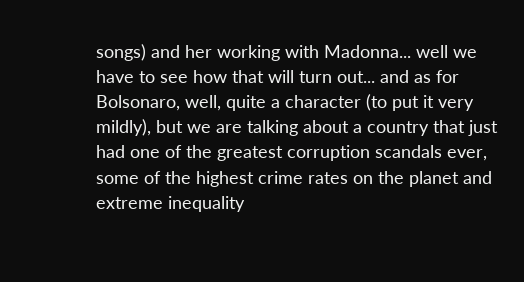songs) and her working with Madonna... well we have to see how that will turn out... and as for Bolsonaro, well, quite a character (to put it very mildly), but we are talking about a country that just had one of the greatest corruption scandals ever, some of the highest crime rates on the planet and extreme inequality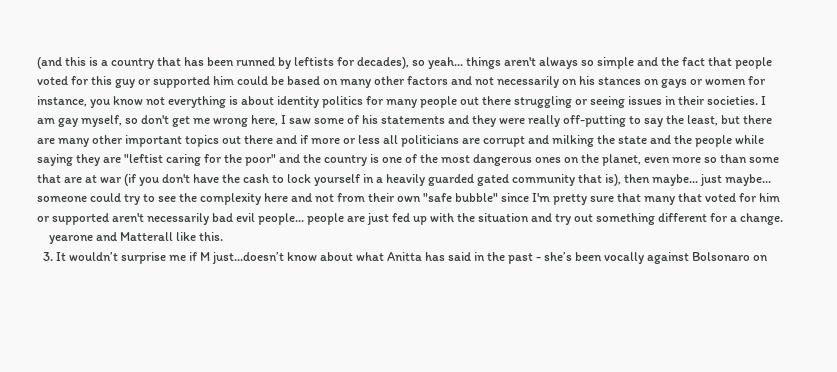(and this is a country that has been runned by leftists for decades), so yeah... things aren't always so simple and the fact that people voted for this guy or supported him could be based on many other factors and not necessarily on his stances on gays or women for instance, you know not everything is about identity politics for many people out there struggling or seeing issues in their societies. I am gay myself, so don't get me wrong here, I saw some of his statements and they were really off-putting to say the least, but there are many other important topics out there and if more or less all politicians are corrupt and milking the state and the people while saying they are "leftist caring for the poor" and the country is one of the most dangerous ones on the planet, even more so than some that are at war (if you don't have the cash to lock yourself in a heavily guarded gated community that is), then maybe... just maybe... someone could try to see the complexity here and not from their own "safe bubble" since I'm pretty sure that many that voted for him or supported aren't necessarily bad evil people... people are just fed up with the situation and try out something different for a change.
    yearone and Matterall like this.
  3. It wouldn’t surprise me if M just...doesn’t know about what Anitta has said in the past - she’s been vocally against Bolsonaro on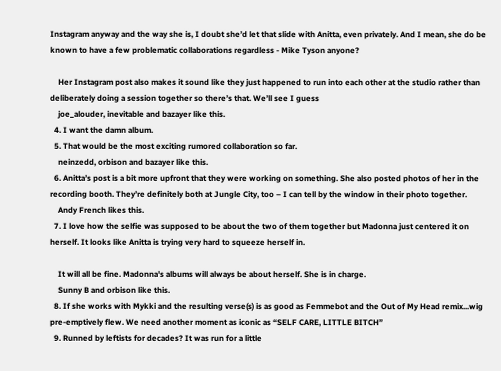Instagram anyway and the way she is, I doubt she’d let that slide with Anitta, even privately. And I mean, she do be known to have a few problematic collaborations regardless - Mike Tyson anyone?

    Her Instagram post also makes it sound like they just happened to run into each other at the studio rather than deliberately doing a session together so there’s that. We’ll see I guess
    joe_alouder, inevitable and bazayer like this.
  4. I want the damn album.
  5. That would be the most exciting rumored collaboration so far.
    neinzedd, orbison and bazayer like this.
  6. Anitta’s post is a bit more upfront that they were working on something. She also posted photos of her in the recording booth. They’re definitely both at Jungle City, too – I can tell by the window in their photo together.
    Andy French likes this.
  7. I love how the selfie was supposed to be about the two of them together but Madonna just centered it on herself. It looks like Anitta is trying very hard to squeeze herself in.

    It will all be fine. Madonna's albums will always be about herself. She is in charge.
    Sunny B and orbison like this.
  8. If she works with Mykki and the resulting verse(s) is as good as Femmebot and the Out of My Head remix...wig pre-emptively flew. We need another moment as iconic as “SELF CARE, LITTLE BITCH”
  9. Runned by leftists for decades? It was run for a little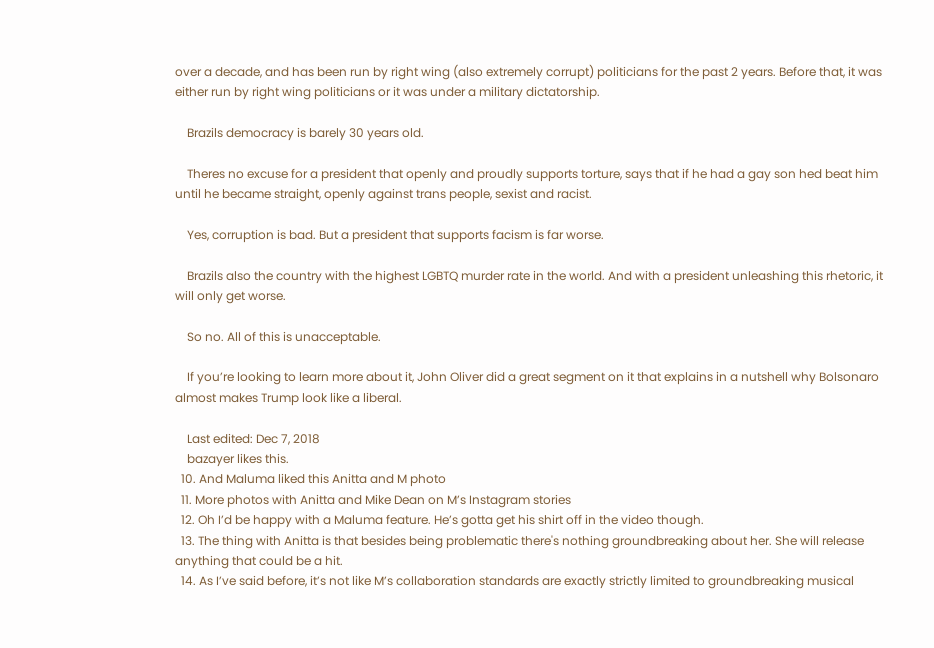over a decade, and has been run by right wing (also extremely corrupt) politicians for the past 2 years. Before that, it was either run by right wing politicians or it was under a military dictatorship.

    Brazils democracy is barely 30 years old.

    Theres no excuse for a president that openly and proudly supports torture, says that if he had a gay son hed beat him until he became straight, openly against trans people, sexist and racist.

    Yes, corruption is bad. But a president that supports facism is far worse.

    Brazils also the country with the highest LGBTQ murder rate in the world. And with a president unleashing this rhetoric, it will only get worse.

    So no. All of this is unacceptable.

    If you’re looking to learn more about it, John Oliver did a great segment on it that explains in a nutshell why Bolsonaro almost makes Trump look like a liberal.

    Last edited: Dec 7, 2018
    bazayer likes this.
  10. And Maluma liked this Anitta and M photo
  11. More photos with Anitta and Mike Dean on M’s Instagram stories
  12. Oh I’d be happy with a Maluma feature. He’s gotta get his shirt off in the video though.
  13. The thing with Anitta is that besides being problematic there's nothing groundbreaking about her. She will release anything that could be a hit.
  14. As I’ve said before, it’s not like M’s collaboration standards are exactly strictly limited to groundbreaking musical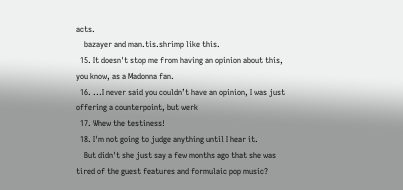acts.
    bazayer and man.tis.shrimp like this.
  15. It doesn't stop me from having an opinion about this, you know, as a Madonna fan.
  16. ...I never said you couldn’t have an opinion, I was just offering a counterpoint, but werk
  17. Whew the testiness!
  18. I'm not going to judge anything until I hear it.
    But didn't she just say a few months ago that she was tired of the guest features and formulaic pop music?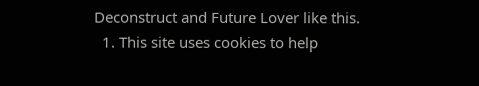Deconstruct and Future Lover like this.
  1. This site uses cookies to help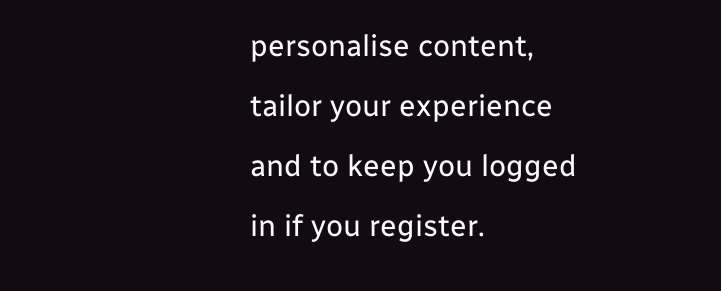personalise content, tailor your experience and to keep you logged in if you register.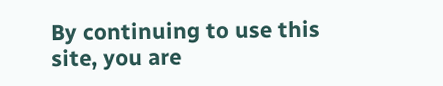By continuing to use this site, you are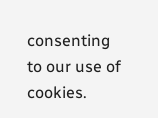consenting to our use of cookies.